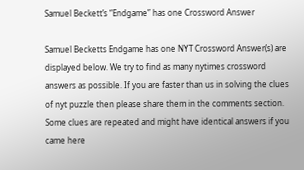Samuel Beckett’s “Endgame” has one Crossword Answer

Samuel Becketts Endgame has one NYT Crossword Answer(s) are displayed below. We try to find as many nytimes crossword answers as possible. If you are faster than us in solving the clues of nyt puzzle then please share them in the comments section. Some clues are repeated and might have identical answers if you came here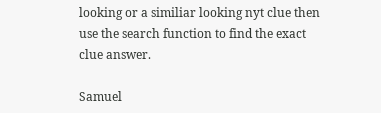looking or a similiar looking nyt clue then use the search function to find the exact clue answer.

Samuel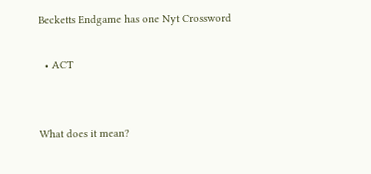Becketts Endgame has one Nyt Crossword

  • ACT


What does it mean?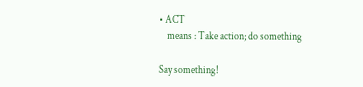• ACT
    means : Take action; do something

Say something!